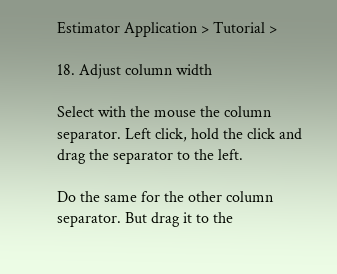Estimator Application > Tutorial >

18. Adjust column width

Select with the mouse the column separator. Left click, hold the click and drag the separator to the left.

Do the same for the other column separator. But drag it to the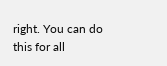right. You can do this for all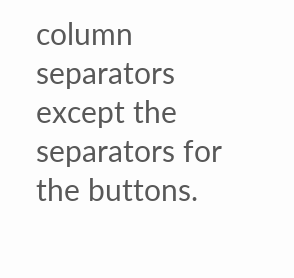column separators except the separators for the buttons.